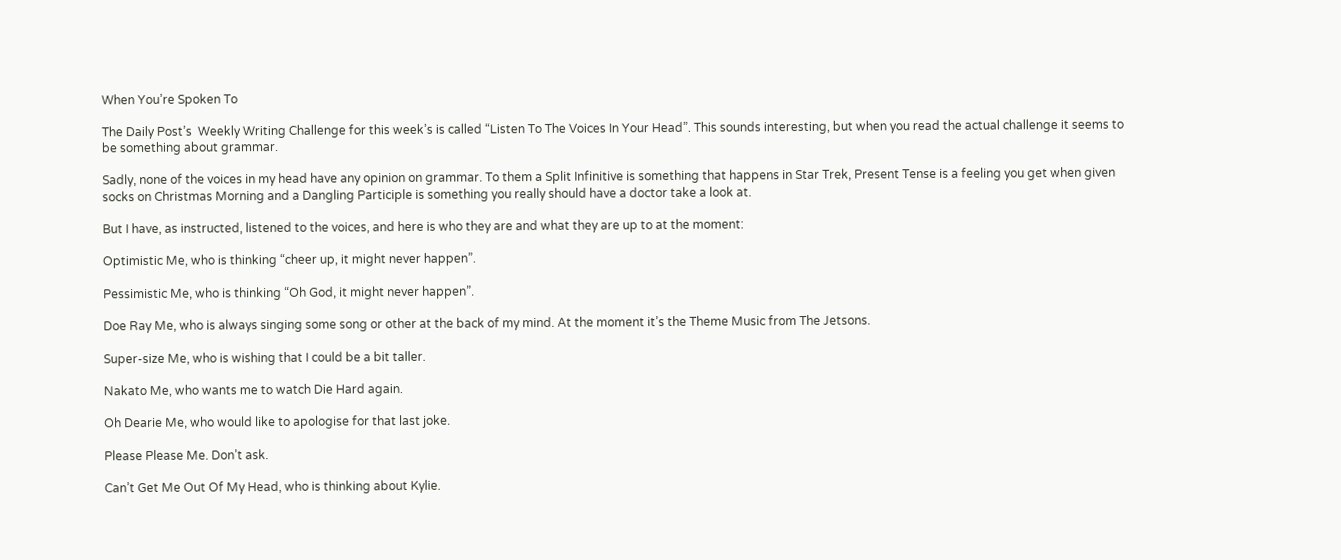When You’re Spoken To

The Daily Post’s  Weekly Writing Challenge for this week’s is called “Listen To The Voices In Your Head”. This sounds interesting, but when you read the actual challenge it seems to be something about grammar.

Sadly, none of the voices in my head have any opinion on grammar. To them a Split Infinitive is something that happens in Star Trek, Present Tense is a feeling you get when given socks on Christmas Morning and a Dangling Participle is something you really should have a doctor take a look at.

But I have, as instructed, listened to the voices, and here is who they are and what they are up to at the moment:

Optimistic Me, who is thinking “cheer up, it might never happen”.

Pessimistic Me, who is thinking “Oh God, it might never happen”.

Doe Ray Me, who is always singing some song or other at the back of my mind. At the moment it’s the Theme Music from The Jetsons.

Super-size Me, who is wishing that I could be a bit taller.

Nakato Me, who wants me to watch Die Hard again.

Oh Dearie Me, who would like to apologise for that last joke.

Please Please Me. Don’t ask.

Can’t Get Me Out Of My Head, who is thinking about Kylie.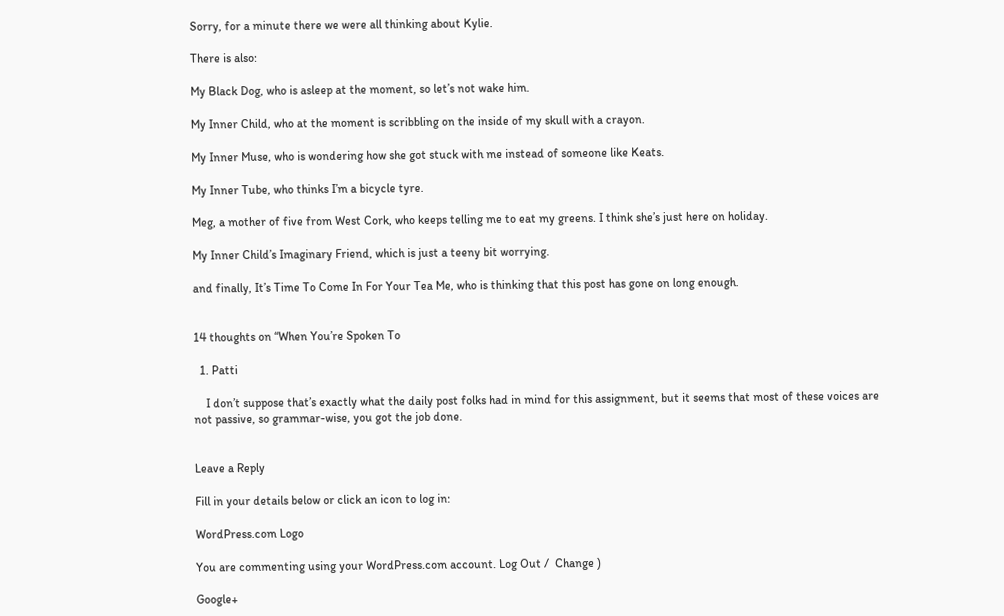Sorry, for a minute there we were all thinking about Kylie.

There is also:

My Black Dog, who is asleep at the moment, so let’s not wake him.

My Inner Child, who at the moment is scribbling on the inside of my skull with a crayon.

My Inner Muse, who is wondering how she got stuck with me instead of someone like Keats.

My Inner Tube, who thinks I’m a bicycle tyre.

Meg, a mother of five from West Cork, who keeps telling me to eat my greens. I think she’s just here on holiday.

My Inner Child’s Imaginary Friend, which is just a teeny bit worrying.

and finally, It’s Time To Come In For Your Tea Me, who is thinking that this post has gone on long enough.


14 thoughts on “When You’re Spoken To

  1. Patti

    I don’t suppose that’s exactly what the daily post folks had in mind for this assignment, but it seems that most of these voices are not passive, so grammar-wise, you got the job done.


Leave a Reply

Fill in your details below or click an icon to log in:

WordPress.com Logo

You are commenting using your WordPress.com account. Log Out /  Change )

Google+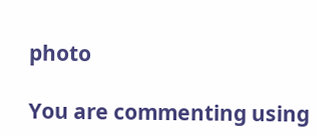photo

You are commenting using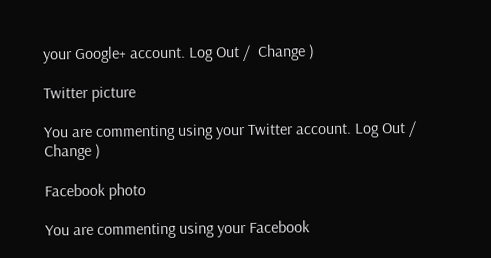your Google+ account. Log Out /  Change )

Twitter picture

You are commenting using your Twitter account. Log Out /  Change )

Facebook photo

You are commenting using your Facebook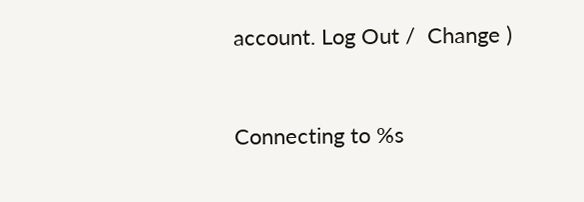account. Log Out /  Change )


Connecting to %s